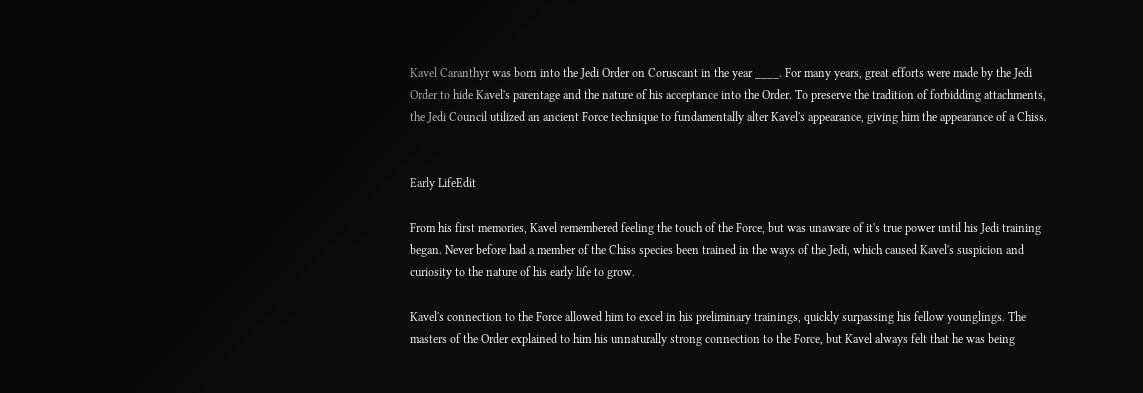Kavel Caranthyr was born into the Jedi Order on Coruscant in the year ____. For many years, great efforts were made by the Jedi Order to hide Kavel's parentage and the nature of his acceptance into the Order. To preserve the tradition of forbidding attachments, the Jedi Council utilized an ancient Force technique to fundamentally alter Kavel's appearance, giving him the appearance of a Chiss.


Early LifeEdit

From his first memories, Kavel remembered feeling the touch of the Force, but was unaware of it's true power until his Jedi training began. Never before had a member of the Chiss species been trained in the ways of the Jedi, which caused Kavel's suspicion and curiosity to the nature of his early life to grow.

Kavel's connection to the Force allowed him to excel in his preliminary trainings, quickly surpassing his fellow younglings. The masters of the Order explained to him his unnaturally strong connection to the Force, but Kavel always felt that he was being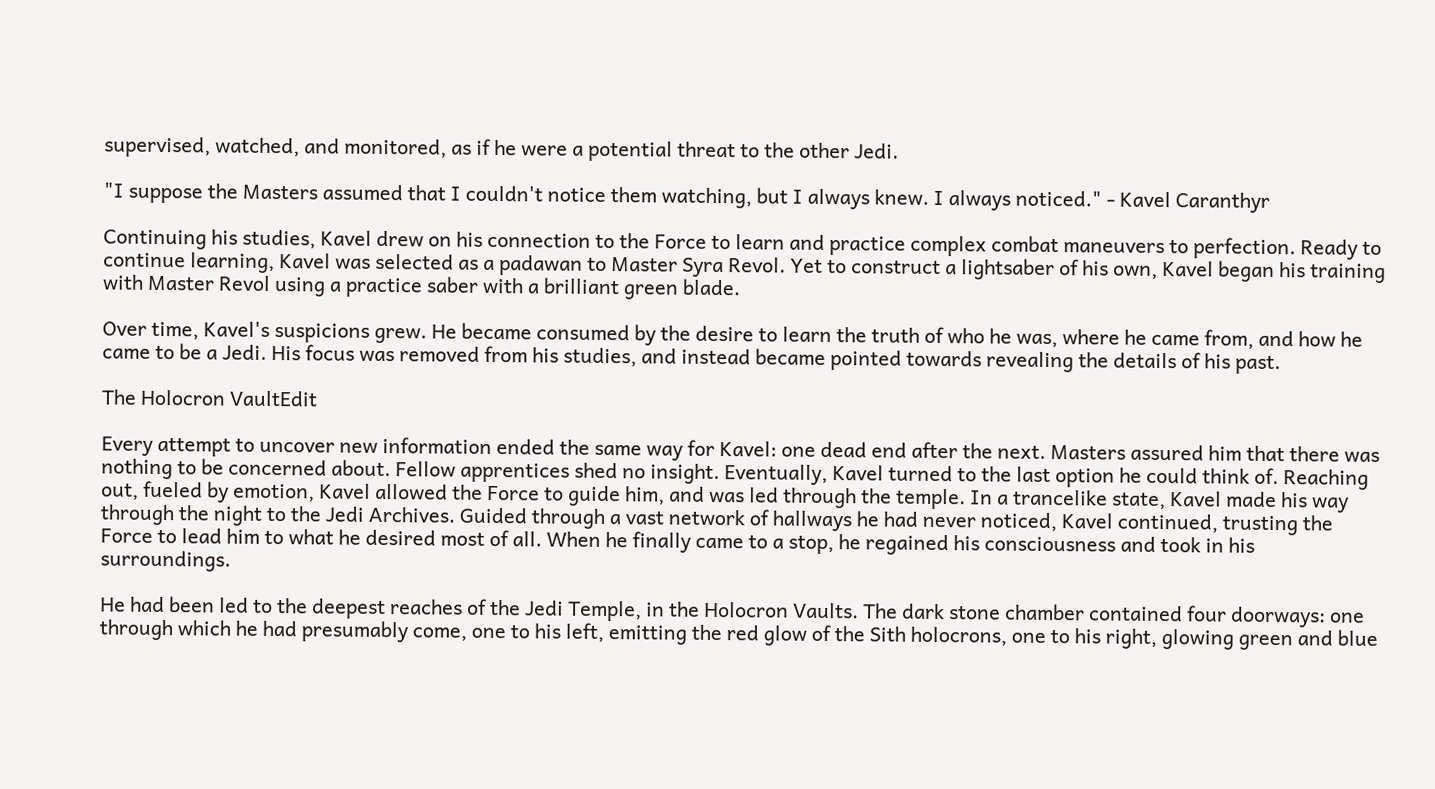supervised, watched, and monitored, as if he were a potential threat to the other Jedi.

"I suppose the Masters assumed that I couldn't notice them watching, but I always knew. I always noticed." - Kavel Caranthyr

Continuing his studies, Kavel drew on his connection to the Force to learn and practice complex combat maneuvers to perfection. Ready to continue learning, Kavel was selected as a padawan to Master Syra Revol. Yet to construct a lightsaber of his own, Kavel began his training with Master Revol using a practice saber with a brilliant green blade.

Over time, Kavel's suspicions grew. He became consumed by the desire to learn the truth of who he was, where he came from, and how he came to be a Jedi. His focus was removed from his studies, and instead became pointed towards revealing the details of his past.

The Holocron VaultEdit

Every attempt to uncover new information ended the same way for Kavel: one dead end after the next. Masters assured him that there was nothing to be concerned about. Fellow apprentices shed no insight. Eventually, Kavel turned to the last option he could think of. Reaching out, fueled by emotion, Kavel allowed the Force to guide him, and was led through the temple. In a trancelike state, Kavel made his way through the night to the Jedi Archives. Guided through a vast network of hallways he had never noticed, Kavel continued, trusting the Force to lead him to what he desired most of all. When he finally came to a stop, he regained his consciousness and took in his surroundings.

He had been led to the deepest reaches of the Jedi Temple, in the Holocron Vaults. The dark stone chamber contained four doorways: one through which he had presumably come, one to his left, emitting the red glow of the Sith holocrons, one to his right, glowing green and blue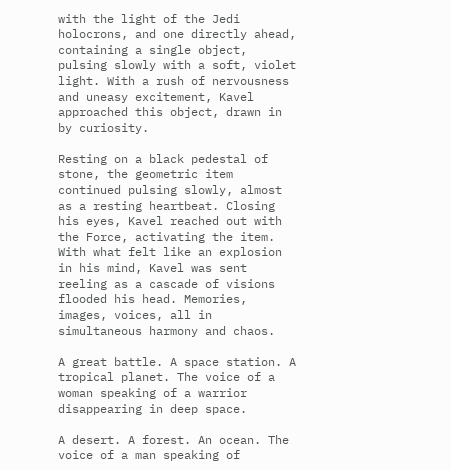with the light of the Jedi holocrons, and one directly ahead, containing a single object, pulsing slowly with a soft, violet light. With a rush of nervousness and uneasy excitement, Kavel approached this object, drawn in by curiosity.

Resting on a black pedestal of stone, the geometric item continued pulsing slowly, almost as a resting heartbeat. Closing his eyes, Kavel reached out with the Force, activating the item. With what felt like an explosion in his mind, Kavel was sent reeling as a cascade of visions flooded his head. Memories, images, voices, all in simultaneous harmony and chaos.

A great battle. A space station. A tropical planet. The voice of a woman speaking of a warrior disappearing in deep space.

A desert. A forest. An ocean. The voice of a man speaking of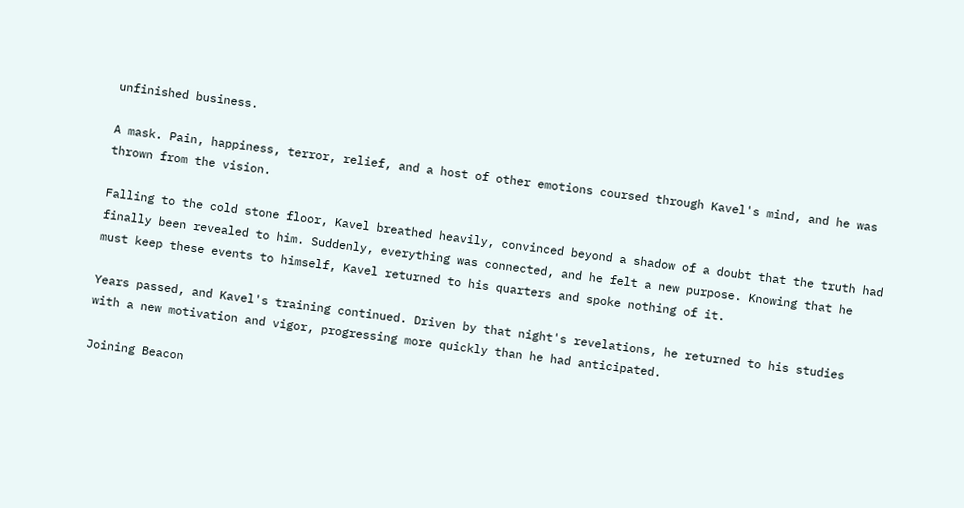unfinished business.

A mask. Pain, happiness, terror, relief, and a host of other emotions coursed through Kavel's mind, and he was thrown from the vision.

Falling to the cold stone floor, Kavel breathed heavily, convinced beyond a shadow of a doubt that the truth had finally been revealed to him. Suddenly, everything was connected, and he felt a new purpose. Knowing that he must keep these events to himself, Kavel returned to his quarters and spoke nothing of it.

Years passed, and Kavel's training continued. Driven by that night's revelations, he returned to his studies with a new motivation and vigor, progressing more quickly than he had anticipated.

Joining Beacon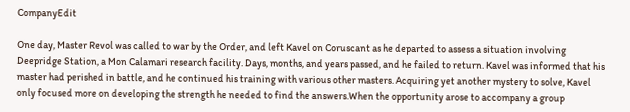CompanyEdit

One day, Master Revol was called to war by the Order, and left Kavel on Coruscant as he departed to assess a situation involving Deepridge Station, a Mon Calamari research facility. Days, months, and years passed, and he failed to return. Kavel was informed that his master had perished in battle, and he continued his training with various other masters. Acquiring yet another mystery to solve, Kavel only focused more on developing the strength he needed to find the answers.When the opportunity arose to accompany a group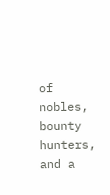of nobles, bounty hunters, and a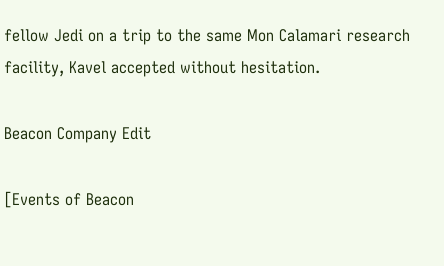fellow Jedi on a trip to the same Mon Calamari research facility, Kavel accepted without hesitation.

Beacon Company Edit

[Events of Beacon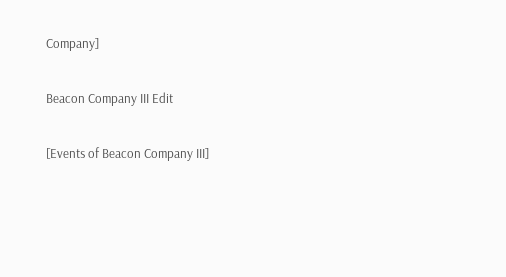Company]

Beacon Company III Edit

[Events of Beacon Company III]